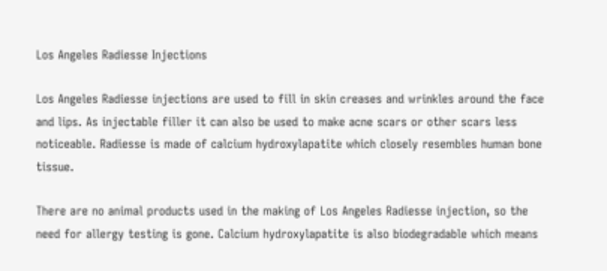Los Angeles Radiesse Injections

Los Angeles Radiesse injections are used to fill in skin creases and wrinkles around the face and lips. As injectable filler it can also be used to make acne scars or other scars less noticeable. Radiesse is made of calcium hydroxylapatite which closely resembles human bone tissue.

There are no animal products used in the making of Los Angeles Radiesse injection, so the need for allergy testing is gone. Calcium hydroxylapatite is also biodegradable which means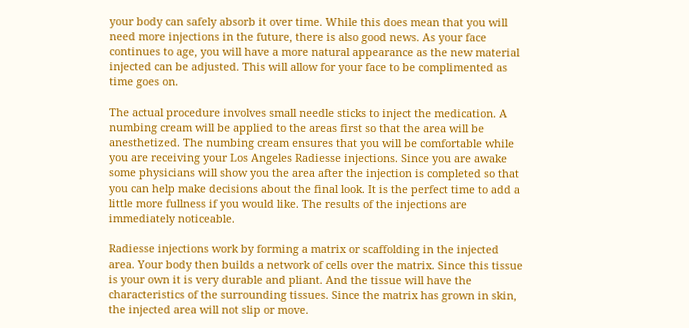your body can safely absorb it over time. While this does mean that you will need more injections in the future, there is also good news. As your face continues to age, you will have a more natural appearance as the new material injected can be adjusted. This will allow for your face to be complimented as time goes on.

The actual procedure involves small needle sticks to inject the medication. A numbing cream will be applied to the areas first so that the area will be anesthetized. The numbing cream ensures that you will be comfortable while you are receiving your Los Angeles Radiesse injections. Since you are awake some physicians will show you the area after the injection is completed so that you can help make decisions about the final look. It is the perfect time to add a little more fullness if you would like. The results of the injections are immediately noticeable.

Radiesse injections work by forming a matrix or scaffolding in the injected area. Your body then builds a network of cells over the matrix. Since this tissue is your own it is very durable and pliant. And the tissue will have the characteristics of the surrounding tissues. Since the matrix has grown in skin, the injected area will not slip or move.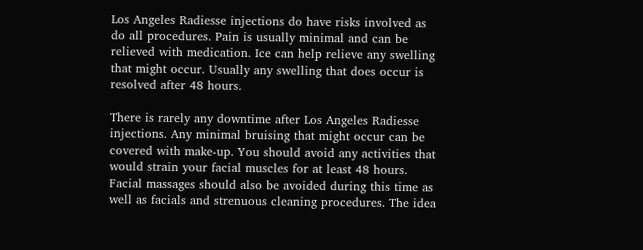Los Angeles Radiesse injections do have risks involved as do all procedures. Pain is usually minimal and can be relieved with medication. Ice can help relieve any swelling that might occur. Usually any swelling that does occur is resolved after 48 hours.

There is rarely any downtime after Los Angeles Radiesse injections. Any minimal bruising that might occur can be covered with make-up. You should avoid any activities that would strain your facial muscles for at least 48 hours. Facial massages should also be avoided during this time as well as facials and strenuous cleaning procedures. The idea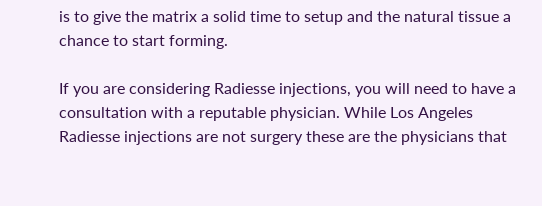is to give the matrix a solid time to setup and the natural tissue a chance to start forming.

If you are considering Radiesse injections, you will need to have a consultation with a reputable physician. While Los Angeles Radiesse injections are not surgery these are the physicians that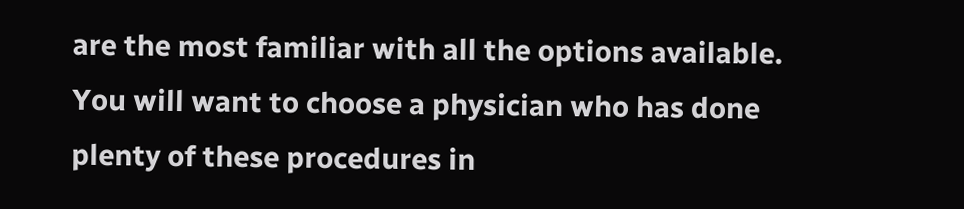are the most familiar with all the options available. You will want to choose a physician who has done plenty of these procedures in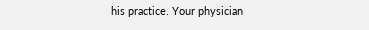his practice. Your physician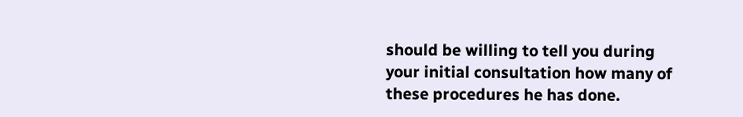should be willing to tell you during your initial consultation how many of these procedures he has done.